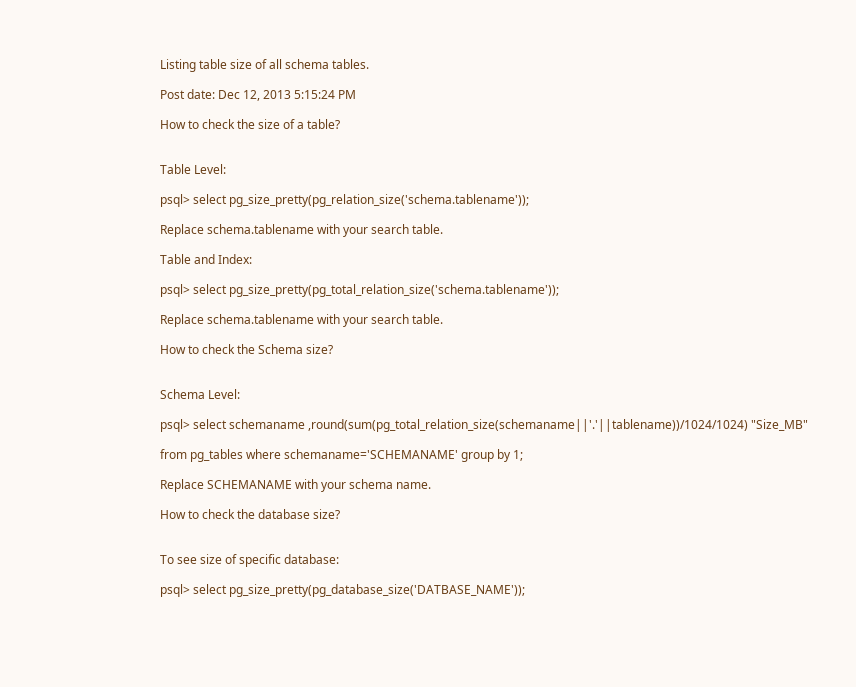Listing table size of all schema tables.

Post date: Dec 12, 2013 5:15:24 PM

How to check the size of a table?


Table Level:

psql> select pg_size_pretty(pg_relation_size('schema.tablename'));

Replace schema.tablename with your search table.

Table and Index:

psql> select pg_size_pretty(pg_total_relation_size('schema.tablename'));

Replace schema.tablename with your search table.

How to check the Schema size?


Schema Level:

psql> select schemaname ,round(sum(pg_total_relation_size(schemaname||'.'||tablename))/1024/1024) "Size_MB"

from pg_tables where schemaname='SCHEMANAME' group by 1;

Replace SCHEMANAME with your schema name.

How to check the database size?


To see size of specific database:

psql> select pg_size_pretty(pg_database_size('DATBASE_NAME'));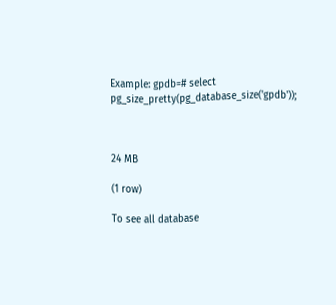Example: gpdb=# select pg_size_pretty(pg_database_size('gpdb'));



24 MB

(1 row)

To see all database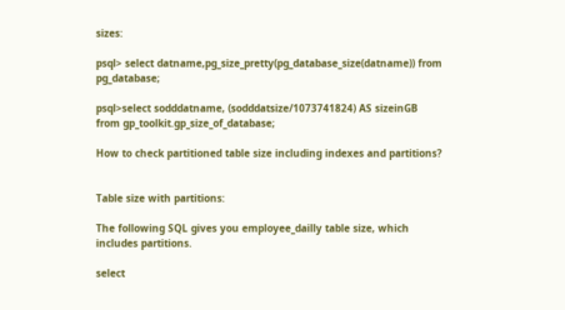sizes:

psql> select datname,pg_size_pretty(pg_database_size(datname)) from pg_database;

psql>select sodddatname, (sodddatsize/1073741824) AS sizeinGB from gp_toolkit.gp_size_of_database;

How to check partitioned table size including indexes and partitions?


Table size with partitions:

The following SQL gives you employee_dailly table size, which includes partitions.

select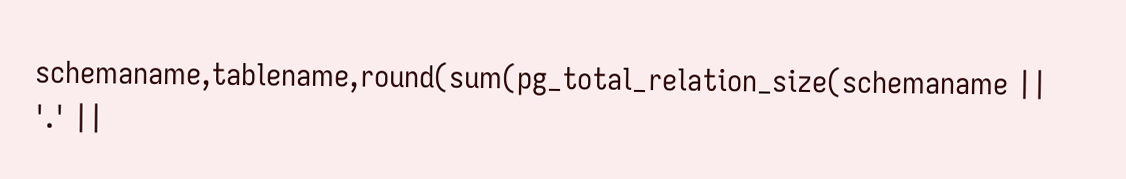schemaname,tablename,round(sum(pg_total_relation_size(schemaname || '.' ||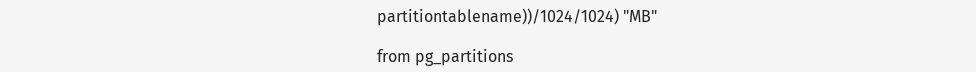partitiontablename))/1024/1024) "MB"

from pg_partitions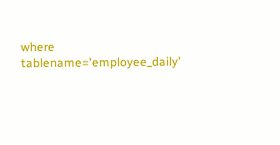where tablename='employee_daily'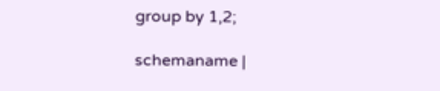group by 1,2;

schemaname |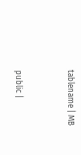tablename | MB


public |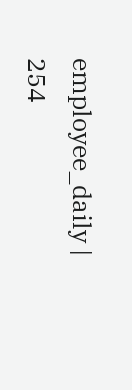employee_daily | 254